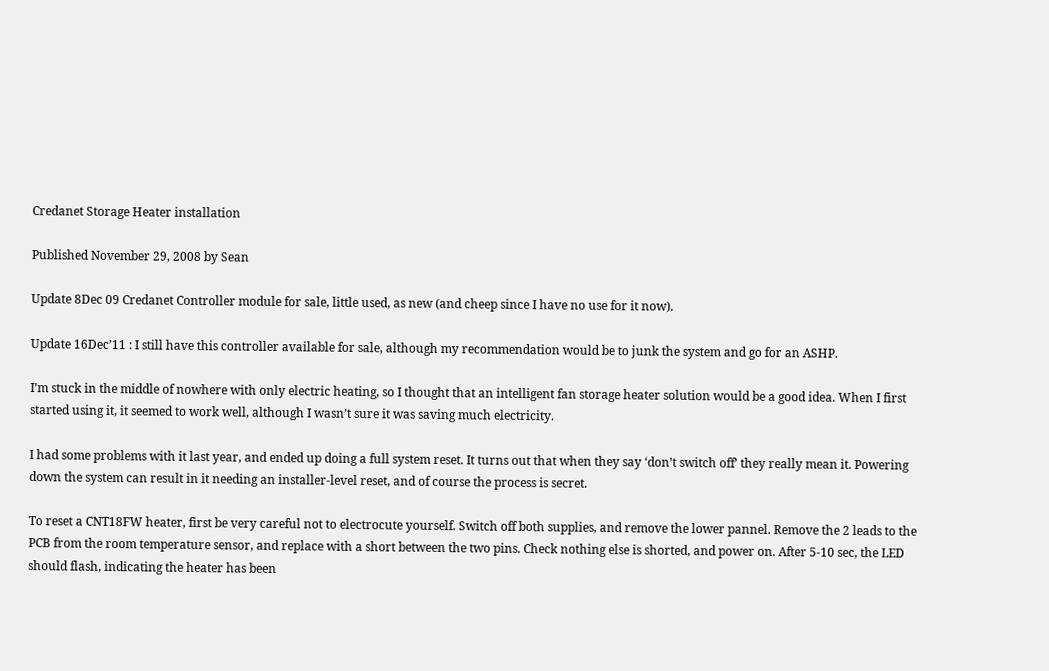Credanet Storage Heater installation

Published November 29, 2008 by Sean

Update 8Dec 09 Credanet Controller module for sale, little used, as new (and cheep since I have no use for it now).

Update 16Dec’11 : I still have this controller available for sale, although my recommendation would be to junk the system and go for an ASHP.

I’m stuck in the middle of nowhere with only electric heating, so I thought that an intelligent fan storage heater solution would be a good idea. When I first started using it, it seemed to work well, although I wasn’t sure it was saving much electricity.

I had some problems with it last year, and ended up doing a full system reset. It turns out that when they say ‘don’t switch off’ they really mean it. Powering down the system can result in it needing an installer-level reset, and of course the process is secret.

To reset a CNT18FW heater, first be very careful not to electrocute yourself. Switch off both supplies, and remove the lower pannel. Remove the 2 leads to the PCB from the room temperature sensor, and replace with a short between the two pins. Check nothing else is shorted, and power on. After 5-10 sec, the LED should flash, indicating the heater has been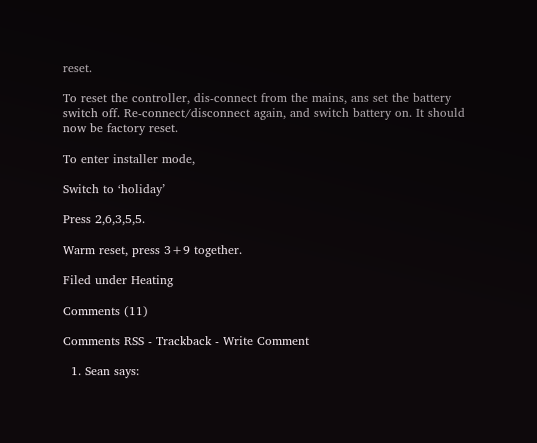reset.

To reset the controller, dis-connect from the mains, ans set the battery switch off. Re-connect/disconnect again, and switch battery on. It should now be factory reset.

To enter installer mode,

Switch to ‘holiday’

Press 2,6,3,5,5.

Warm reset, press 3+9 together.

Filed under Heating

Comments (11)

Comments RSS - Trackback - Write Comment

  1. Sean says: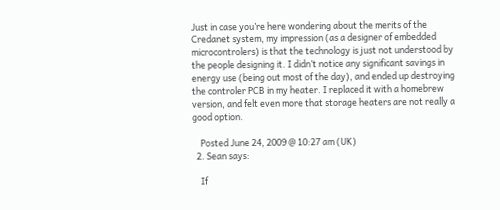Just in case you’re here wondering about the merits of the Credanet system, my impression (as a designer of embedded microcontrolers) is that the technology is just not understood by the people designing it. I didn’t notice any significant savings in energy use (being out most of the day), and ended up destroying the controler PCB in my heater. I replaced it with a homebrew version, and felt even more that storage heaters are not really a good option.

    Posted June 24, 2009 @ 10:27 am (UK)
  2. Sean says:

    If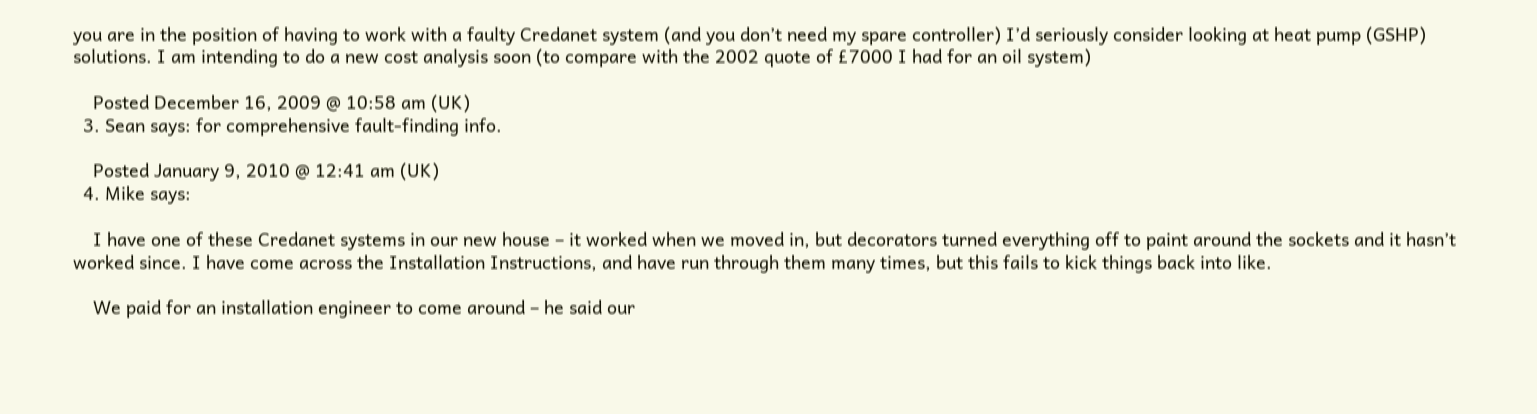you are in the position of having to work with a faulty Credanet system (and you don’t need my spare controller) I’d seriously consider looking at heat pump (GSHP) solutions. I am intending to do a new cost analysis soon (to compare with the 2002 quote of £7000 I had for an oil system)

    Posted December 16, 2009 @ 10:58 am (UK)
  3. Sean says: for comprehensive fault-finding info.

    Posted January 9, 2010 @ 12:41 am (UK)
  4. Mike says:

    I have one of these Credanet systems in our new house – it worked when we moved in, but decorators turned everything off to paint around the sockets and it hasn’t worked since. I have come across the Installation Instructions, and have run through them many times, but this fails to kick things back into like.

    We paid for an installation engineer to come around – he said our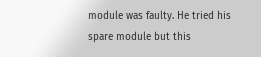module was faulty. He tried his spare module but this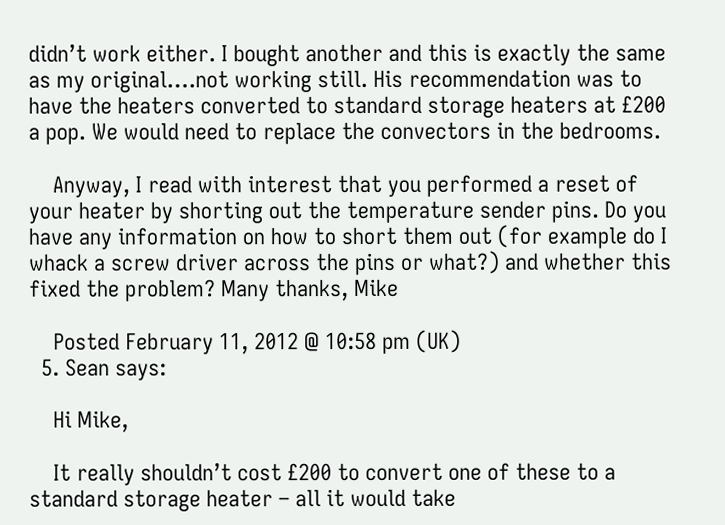didn’t work either. I bought another and this is exactly the same as my original….not working still. His recommendation was to have the heaters converted to standard storage heaters at £200 a pop. We would need to replace the convectors in the bedrooms.

    Anyway, I read with interest that you performed a reset of your heater by shorting out the temperature sender pins. Do you have any information on how to short them out (for example do I whack a screw driver across the pins or what?) and whether this fixed the problem? Many thanks, Mike

    Posted February 11, 2012 @ 10:58 pm (UK)
  5. Sean says:

    Hi Mike,

    It really shouldn’t cost £200 to convert one of these to a standard storage heater – all it would take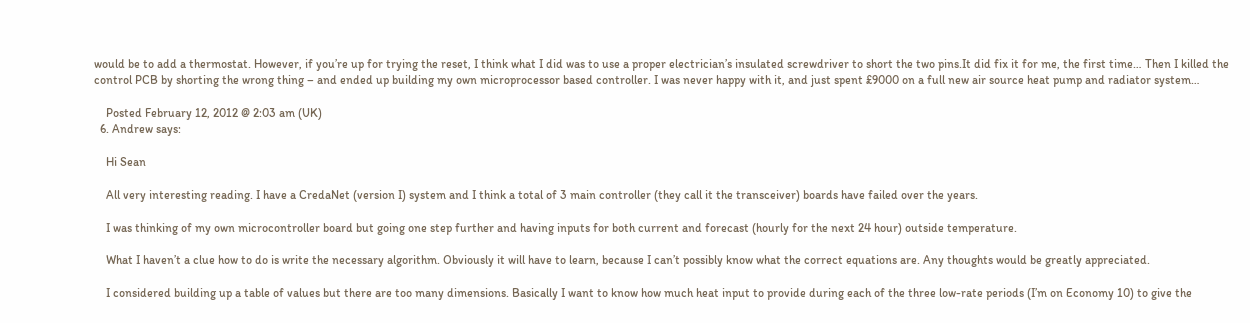would be to add a thermostat. However, if you’re up for trying the reset, I think what I did was to use a proper electrician’s insulated screwdriver to short the two pins.It did fix it for me, the first time… Then I killed the control PCB by shorting the wrong thing – and ended up building my own microprocessor based controller. I was never happy with it, and just spent £9000 on a full new air source heat pump and radiator system…

    Posted February 12, 2012 @ 2:03 am (UK)
  6. Andrew says:

    Hi Sean

    All very interesting reading. I have a CredaNet (version I) system and I think a total of 3 main controller (they call it the transceiver) boards have failed over the years.

    I was thinking of my own microcontroller board but going one step further and having inputs for both current and forecast (hourly for the next 24 hour) outside temperature.

    What I haven’t a clue how to do is write the necessary algorithm. Obviously it will have to learn, because I can’t possibly know what the correct equations are. Any thoughts would be greatly appreciated.

    I considered building up a table of values but there are too many dimensions. Basically I want to know how much heat input to provide during each of the three low-rate periods (I’m on Economy 10) to give the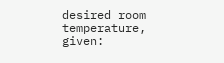desired room temperature, given: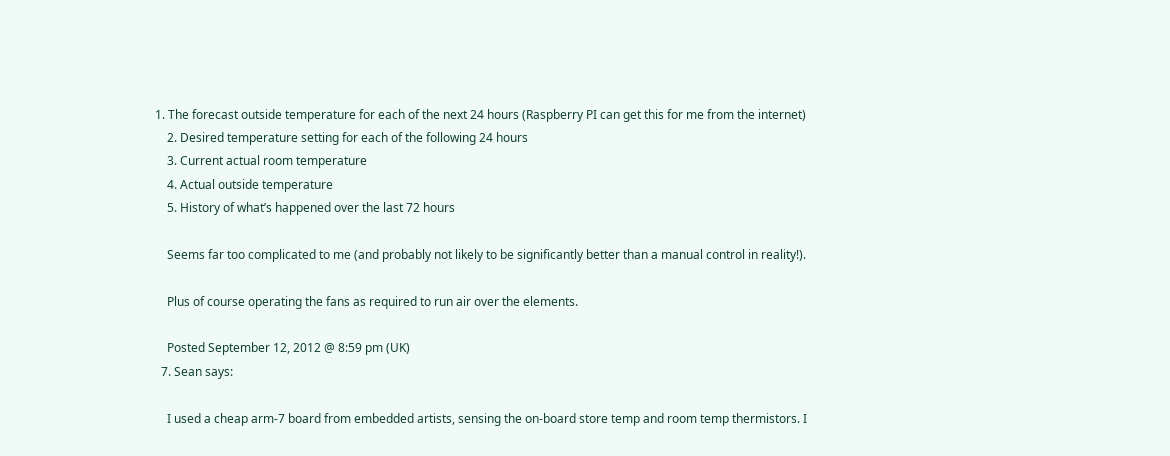1. The forecast outside temperature for each of the next 24 hours (Raspberry PI can get this for me from the internet)
    2. Desired temperature setting for each of the following 24 hours
    3. Current actual room temperature
    4. Actual outside temperature
    5. History of what’s happened over the last 72 hours

    Seems far too complicated to me (and probably not likely to be significantly better than a manual control in reality!).

    Plus of course operating the fans as required to run air over the elements.

    Posted September 12, 2012 @ 8:59 pm (UK)
  7. Sean says:

    I used a cheap arm-7 board from embedded artists, sensing the on-board store temp and room temp thermistors. I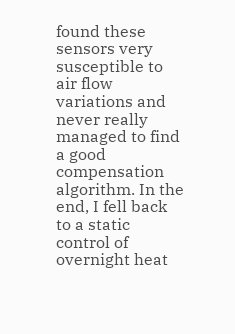found these sensors very susceptible to air flow variations and never really managed to find a good compensation algorithm. In the end, I fell back to a static control of overnight heat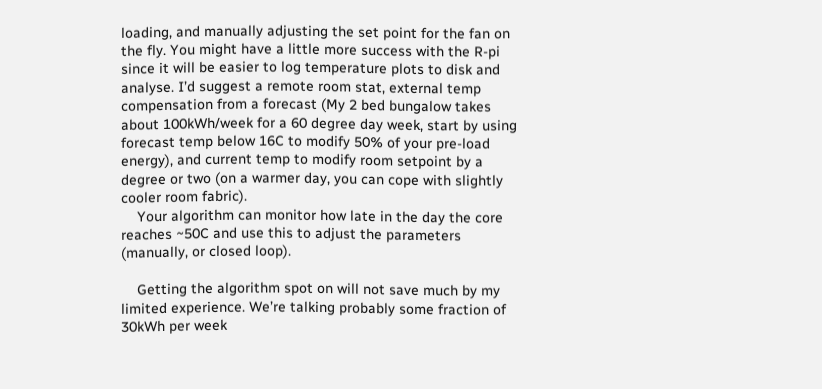loading, and manually adjusting the set point for the fan on the fly. You might have a little more success with the R-pi since it will be easier to log temperature plots to disk and analyse. I’d suggest a remote room stat, external temp compensation from a forecast (My 2 bed bungalow takes about 100kWh/week for a 60 degree day week, start by using forecast temp below 16C to modify 50% of your pre-load energy), and current temp to modify room setpoint by a degree or two (on a warmer day, you can cope with slightly cooler room fabric).
    Your algorithm can monitor how late in the day the core reaches ~50C and use this to adjust the parameters (manually, or closed loop).

    Getting the algorithm spot on will not save much by my limited experience. We’re talking probably some fraction of 30kWh per week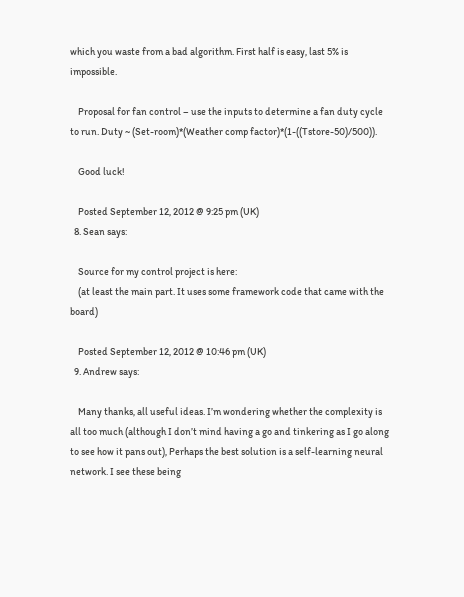which you waste from a bad algorithm. First half is easy, last 5% is impossible.

    Proposal for fan control – use the inputs to determine a fan duty cycle to run. Duty ~ (Set-room)*(Weather comp factor)*(1-((Tstore-50)/500)).

    Good luck!

    Posted September 12, 2012 @ 9:25 pm (UK)
  8. Sean says:

    Source for my control project is here:
    (at least the main part. It uses some framework code that came with the board)

    Posted September 12, 2012 @ 10:46 pm (UK)
  9. Andrew says:

    Many thanks, all useful ideas. I’m wondering whether the complexity is all too much (although I don’t mind having a go and tinkering as I go along to see how it pans out), Perhaps the best solution is a self-learning neural network. I see these being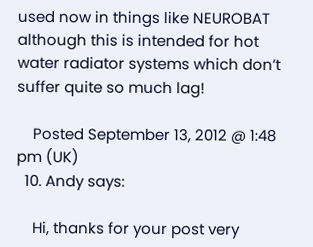used now in things like NEUROBAT although this is intended for hot water radiator systems which don’t suffer quite so much lag!

    Posted September 13, 2012 @ 1:48 pm (UK)
  10. Andy says:

    Hi, thanks for your post very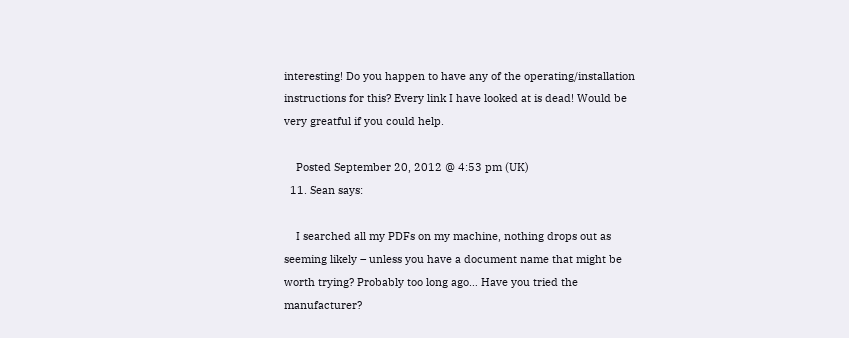interesting! Do you happen to have any of the operating/installation instructions for this? Every link I have looked at is dead! Would be very greatful if you could help.

    Posted September 20, 2012 @ 4:53 pm (UK)
  11. Sean says:

    I searched all my PDFs on my machine, nothing drops out as seeming likely – unless you have a document name that might be worth trying? Probably too long ago… Have you tried the manufacturer?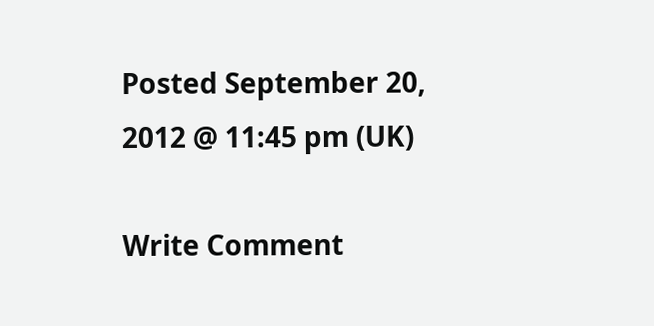Posted September 20, 2012 @ 11:45 pm (UK)

Write Comment